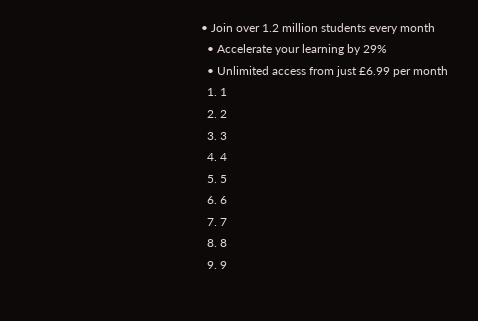• Join over 1.2 million students every month
  • Accelerate your learning by 29%
  • Unlimited access from just £6.99 per month
  1. 1
  2. 2
  3. 3
  4. 4
  5. 5
  6. 6
  7. 7
  8. 8
  9. 9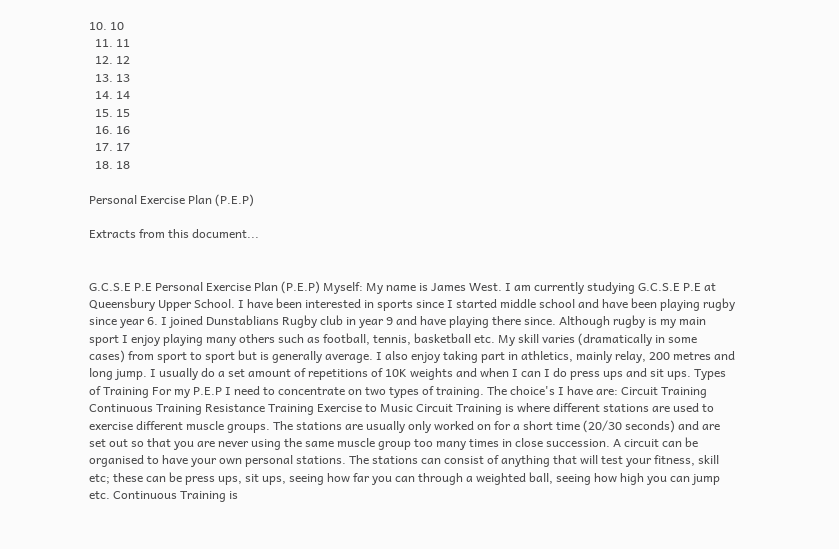10. 10
  11. 11
  12. 12
  13. 13
  14. 14
  15. 15
  16. 16
  17. 17
  18. 18

Personal Exercise Plan (P.E.P)

Extracts from this document...


G.C.S.E P.E Personal Exercise Plan (P.E.P) Myself: My name is James West. I am currently studying G.C.S.E P.E at Queensbury Upper School. I have been interested in sports since I started middle school and have been playing rugby since year 6. I joined Dunstablians Rugby club in year 9 and have playing there since. Although rugby is my main sport I enjoy playing many others such as football, tennis, basketball etc. My skill varies (dramatically in some cases) from sport to sport but is generally average. I also enjoy taking part in athletics, mainly relay, 200 metres and long jump. I usually do a set amount of repetitions of 10K weights and when I can I do press ups and sit ups. Types of Training For my P.E.P I need to concentrate on two types of training. The choice's I have are: Circuit Training Continuous Training Resistance Training Exercise to Music Circuit Training is where different stations are used to exercise different muscle groups. The stations are usually only worked on for a short time (20/30 seconds) and are set out so that you are never using the same muscle group too many times in close succession. A circuit can be organised to have your own personal stations. The stations can consist of anything that will test your fitness, skill etc; these can be press ups, sit ups, seeing how far you can through a weighted ball, seeing how high you can jump etc. Continuous Training is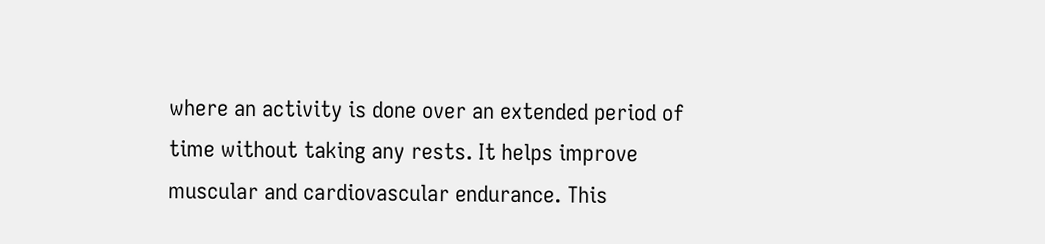where an activity is done over an extended period of time without taking any rests. It helps improve muscular and cardiovascular endurance. This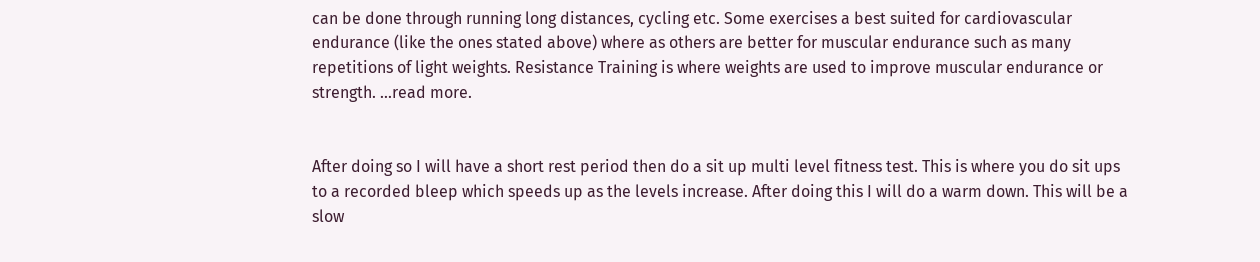can be done through running long distances, cycling etc. Some exercises a best suited for cardiovascular endurance (like the ones stated above) where as others are better for muscular endurance such as many repetitions of light weights. Resistance Training is where weights are used to improve muscular endurance or strength. ...read more.


After doing so I will have a short rest period then do a sit up multi level fitness test. This is where you do sit ups to a recorded bleep which speeds up as the levels increase. After doing this I will do a warm down. This will be a slow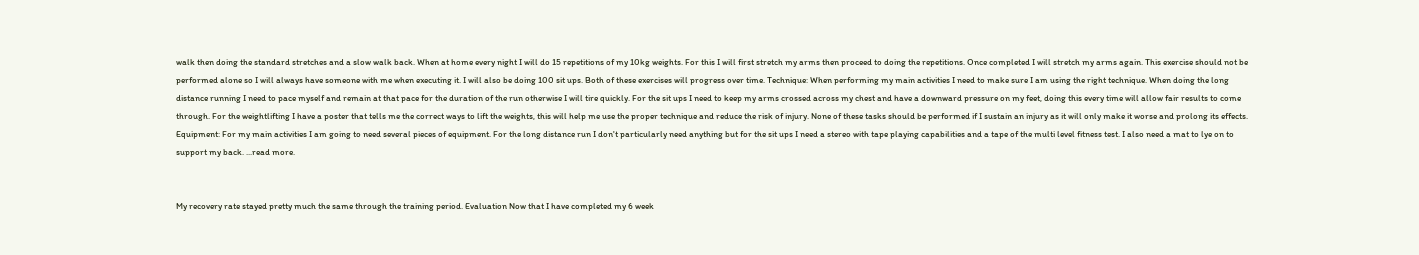walk then doing the standard stretches and a slow walk back. When at home every night I will do 15 repetitions of my 10kg weights. For this I will first stretch my arms then proceed to doing the repetitions. Once completed I will stretch my arms again. This exercise should not be performed alone so I will always have someone with me when executing it. I will also be doing 100 sit ups. Both of these exercises will progress over time. Technique: When performing my main activities I need to make sure I am using the right technique. When doing the long distance running I need to pace myself and remain at that pace for the duration of the run otherwise I will tire quickly. For the sit ups I need to keep my arms crossed across my chest and have a downward pressure on my feet, doing this every time will allow fair results to come through. For the weightlifting I have a poster that tells me the correct ways to lift the weights, this will help me use the proper technique and reduce the risk of injury. None of these tasks should be performed if I sustain an injury as it will only make it worse and prolong its effects. Equipment: For my main activities I am going to need several pieces of equipment. For the long distance run I don't particularly need anything but for the sit ups I need a stereo with tape playing capabilities and a tape of the multi level fitness test. I also need a mat to lye on to support my back. ...read more.


My recovery rate stayed pretty much the same through the training period. Evaluation Now that I have completed my 6 week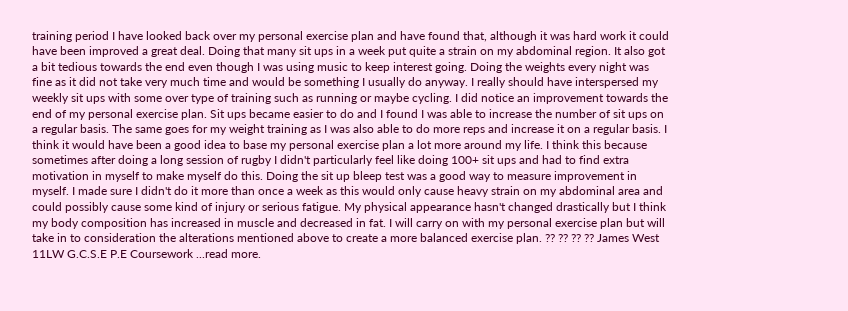training period I have looked back over my personal exercise plan and have found that, although it was hard work it could have been improved a great deal. Doing that many sit ups in a week put quite a strain on my abdominal region. It also got a bit tedious towards the end even though I was using music to keep interest going. Doing the weights every night was fine as it did not take very much time and would be something I usually do anyway. I really should have interspersed my weekly sit ups with some over type of training such as running or maybe cycling. I did notice an improvement towards the end of my personal exercise plan. Sit ups became easier to do and I found I was able to increase the number of sit ups on a regular basis. The same goes for my weight training as I was also able to do more reps and increase it on a regular basis. I think it would have been a good idea to base my personal exercise plan a lot more around my life. I think this because sometimes after doing a long session of rugby I didn't particularly feel like doing 100+ sit ups and had to find extra motivation in myself to make myself do this. Doing the sit up bleep test was a good way to measure improvement in myself. I made sure I didn't do it more than once a week as this would only cause heavy strain on my abdominal area and could possibly cause some kind of injury or serious fatigue. My physical appearance hasn't changed drastically but I think my body composition has increased in muscle and decreased in fat. I will carry on with my personal exercise plan but will take in to consideration the alterations mentioned above to create a more balanced exercise plan. ?? ?? ?? ?? James West 11LW G.C.S.E P.E Coursework ...read more.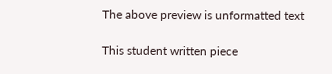The above preview is unformatted text

This student written piece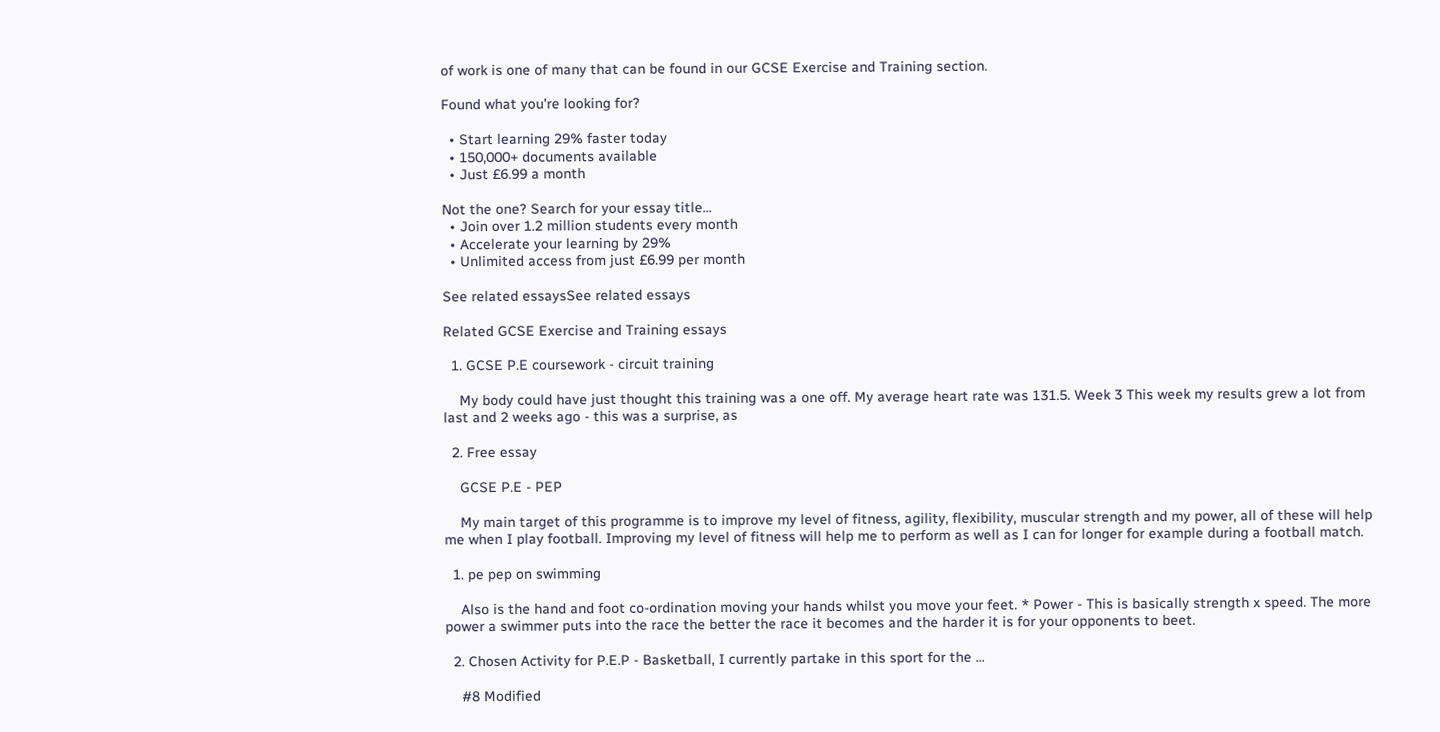of work is one of many that can be found in our GCSE Exercise and Training section.

Found what you're looking for?

  • Start learning 29% faster today
  • 150,000+ documents available
  • Just £6.99 a month

Not the one? Search for your essay title...
  • Join over 1.2 million students every month
  • Accelerate your learning by 29%
  • Unlimited access from just £6.99 per month

See related essaysSee related essays

Related GCSE Exercise and Training essays

  1. GCSE P.E coursework - circuit training

    My body could have just thought this training was a one off. My average heart rate was 131.5. Week 3 This week my results grew a lot from last and 2 weeks ago - this was a surprise, as

  2. Free essay

    GCSE P.E - PEP

    My main target of this programme is to improve my level of fitness, agility, flexibility, muscular strength and my power, all of these will help me when I play football. Improving my level of fitness will help me to perform as well as I can for longer for example during a football match.

  1. pe pep on swimming

    Also is the hand and foot co-ordination moving your hands whilst you move your feet. * Power - This is basically strength x speed. The more power a swimmer puts into the race the better the race it becomes and the harder it is for your opponents to beet.

  2. Chosen Activity for P.E.P - Basketball, I currently partake in this sport for the ...

    #8 Modified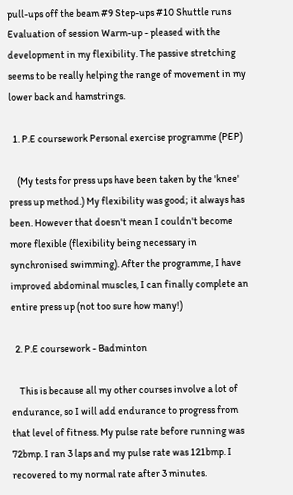pull-ups off the beam #9 Step-ups #10 Shuttle runs Evaluation of session Warm-up - pleased with the development in my flexibility. The passive stretching seems to be really helping the range of movement in my lower back and hamstrings.

  1. P.E coursework Personal exercise programme (PEP)

    (My tests for press ups have been taken by the 'knee' press up method.) My flexibility was good; it always has been. However that doesn't mean I couldn't become more flexible (flexibility being necessary in synchronised swimming). After the programme, I have improved abdominal muscles, I can finally complete an entire press up (not too sure how many!)

  2. P.E coursework - Badminton

    This is because all my other courses involve a lot of endurance, so I will add endurance to progress from that level of fitness. My pulse rate before running was 72bmp. I ran 3 laps and my pulse rate was 121bmp. I recovered to my normal rate after 3 minutes.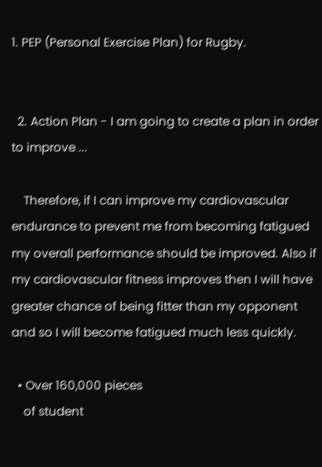1. PEP (Personal Exercise Plan) for Rugby.


  2. Action Plan - I am going to create a plan in order to improve ...

    Therefore, if I can improve my cardiovascular endurance to prevent me from becoming fatigued my overall performance should be improved. Also if my cardiovascular fitness improves then I will have greater chance of being fitter than my opponent and so I will become fatigued much less quickly.

  • Over 160,000 pieces
    of student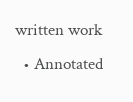written work
  • Annotated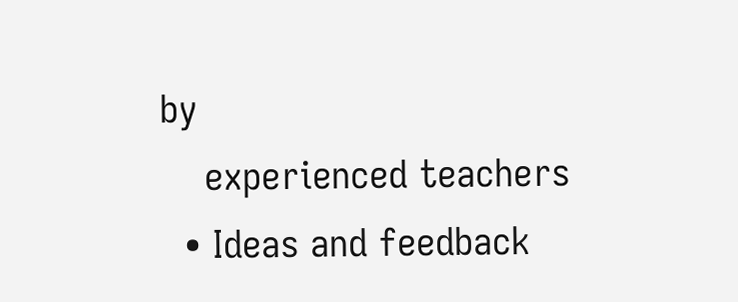by
    experienced teachers
  • Ideas and feedback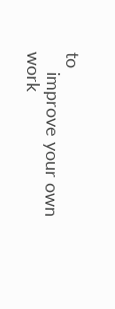to
    improve your own work